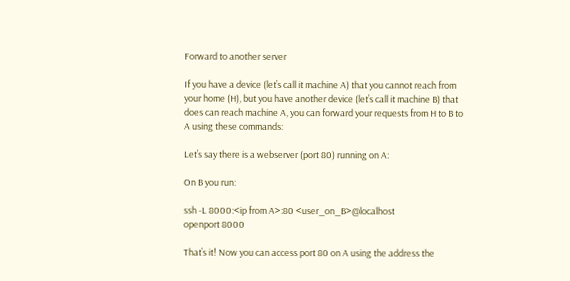Forward to another server

If you have a device (let’s call it machine A) that you cannot reach from your home (H), but you have another device (let’s call it machine B) that does can reach machine A, you can forward your requests from H to B to A using these commands:

Let’s say there is a webserver (port 80) running on A:

On B you run:

ssh -L 8000:<ip from A>:80 <user_on_B>@localhost
openport 8000

That’s it! Now you can access port 80 on A using the address the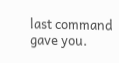last command gave you.